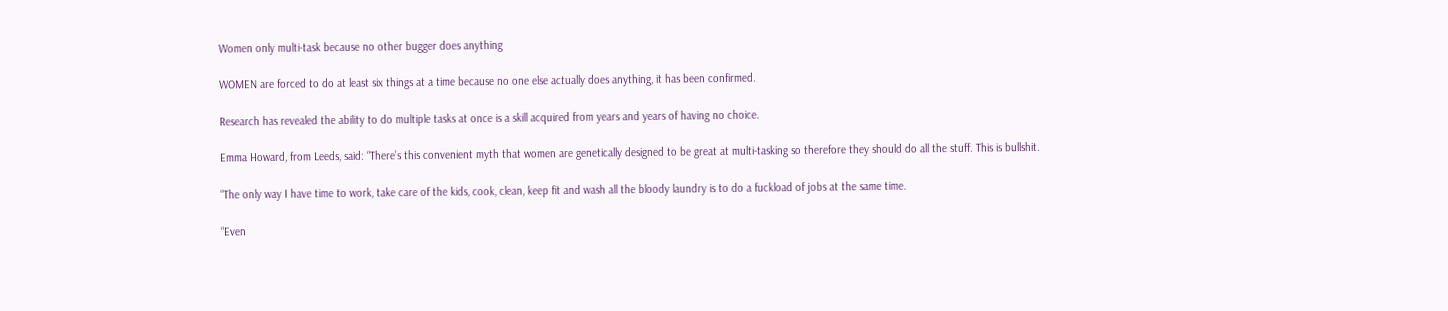Women only multi-task because no other bugger does anything

WOMEN are forced to do at least six things at a time because no one else actually does anything, it has been confirmed.

Research has revealed the ability to do multiple tasks at once is a skill acquired from years and years of having no choice.

Emma Howard, from Leeds, said: “There’s this convenient myth that women are genetically designed to be great at multi-tasking so therefore they should do all the stuff. This is bullshit.

“The only way I have time to work, take care of the kids, cook, clean, keep fit and wash all the bloody laundry is to do a fuckload of jobs at the same time.

“Even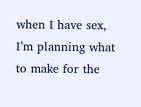when I have sex, I’m planning what to make for the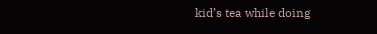kid’s tea while doing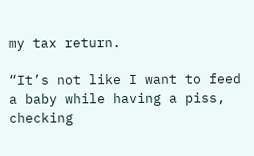my tax return.

“It’s not like I want to feed a baby while having a piss, checking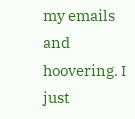my emails and hoovering. I just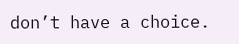don’t have a choice.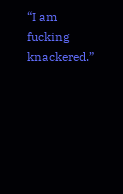“I am fucking knackered.”